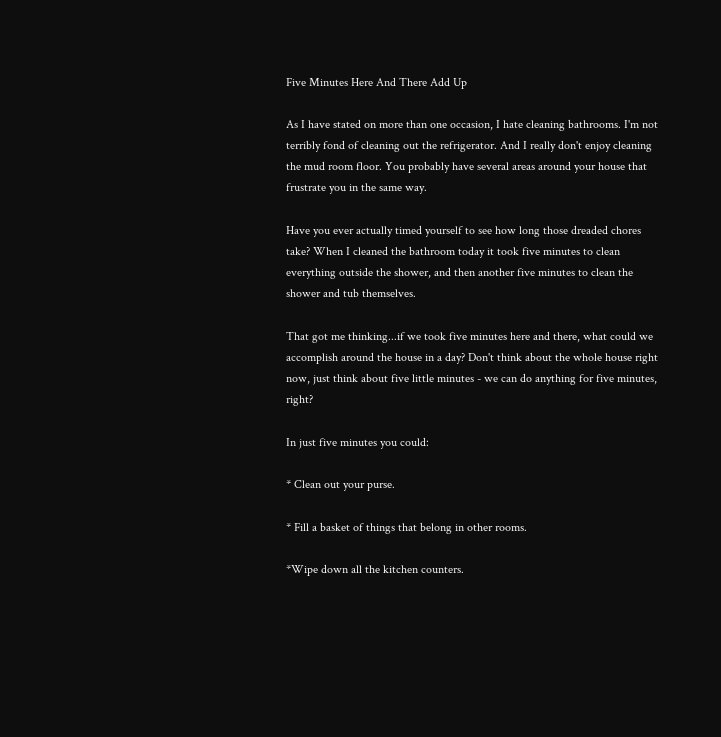Five Minutes Here And There Add Up

As I have stated on more than one occasion, I hate cleaning bathrooms. I'm not terribly fond of cleaning out the refrigerator. And I really don't enjoy cleaning the mud room floor. You probably have several areas around your house that frustrate you in the same way.

Have you ever actually timed yourself to see how long those dreaded chores take? When I cleaned the bathroom today it took five minutes to clean everything outside the shower, and then another five minutes to clean the shower and tub themselves.

That got me thinking...if we took five minutes here and there, what could we accomplish around the house in a day? Don't think about the whole house right now, just think about five little minutes - we can do anything for five minutes, right?

In just five minutes you could:

* Clean out your purse.

* Fill a basket of things that belong in other rooms.

*Wipe down all the kitchen counters.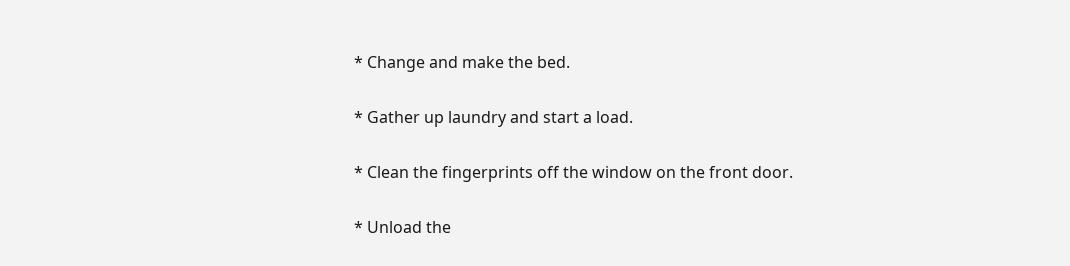* Change and make the bed.

* Gather up laundry and start a load.

* Clean the fingerprints off the window on the front door.

* Unload the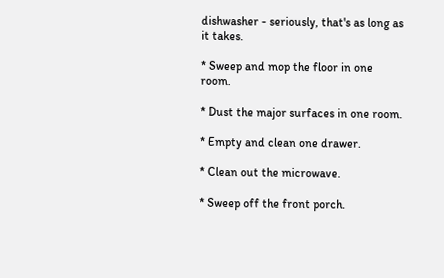dishwasher - seriously, that's as long as it takes.

* Sweep and mop the floor in one room.

* Dust the major surfaces in one room.

* Empty and clean one drawer.

* Clean out the microwave.

* Sweep off the front porch.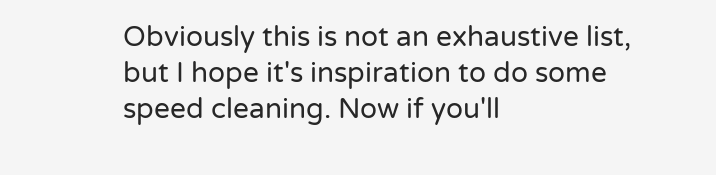Obviously this is not an exhaustive list, but I hope it's inspiration to do some speed cleaning. Now if you'll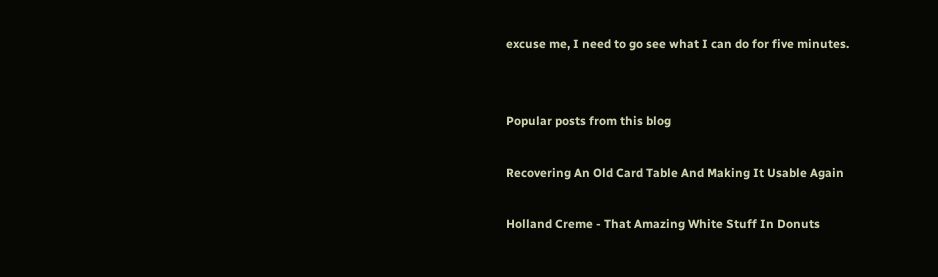excuse me, I need to go see what I can do for five minutes.


Popular posts from this blog

Recovering An Old Card Table And Making It Usable Again

Holland Creme - That Amazing White Stuff In Donuts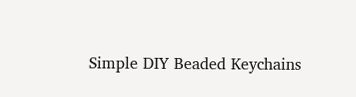Simple DIY Beaded Keychains